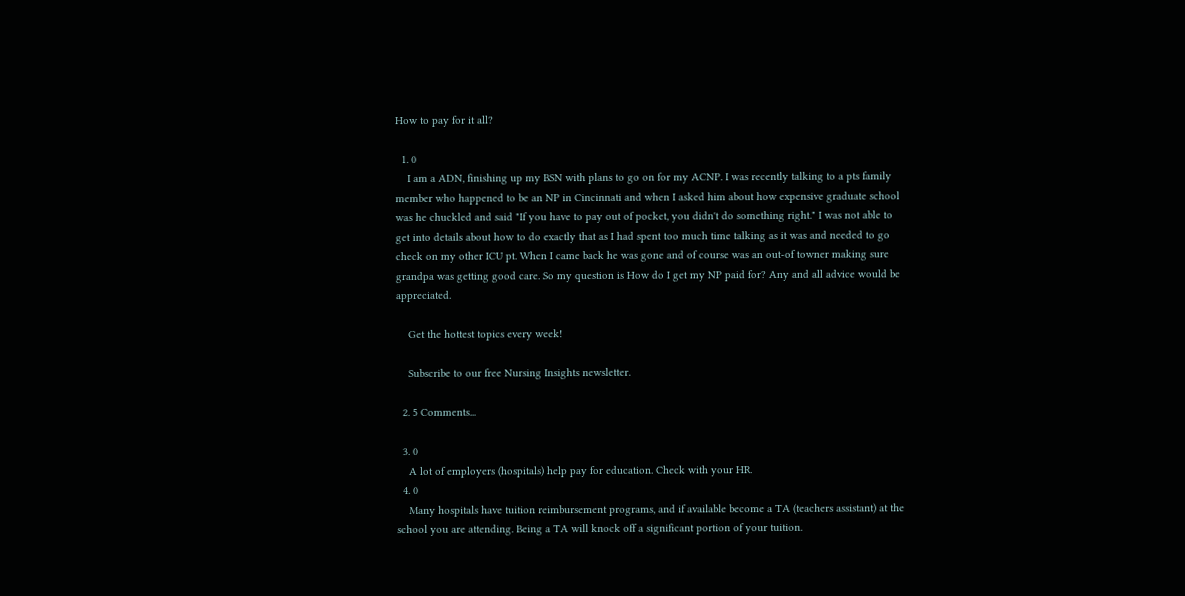How to pay for it all?

  1. 0
    I am a ADN, finishing up my BSN with plans to go on for my ACNP. I was recently talking to a pts family member who happened to be an NP in Cincinnati and when I asked him about how expensive graduate school was he chuckled and said "If you have to pay out of pocket, you didn't do something right." I was not able to get into details about how to do exactly that as I had spent too much time talking as it was and needed to go check on my other ICU pt. When I came back he was gone and of course was an out-of towner making sure grandpa was getting good care. So my question is How do I get my NP paid for? Any and all advice would be appreciated.

    Get the hottest topics every week!

    Subscribe to our free Nursing Insights newsletter.

  2. 5 Comments...

  3. 0
    A lot of employers (hospitals) help pay for education. Check with your HR.
  4. 0
    Many hospitals have tuition reimbursement programs, and if available become a TA (teachers assistant) at the school you are attending. Being a TA will knock off a significant portion of your tuition.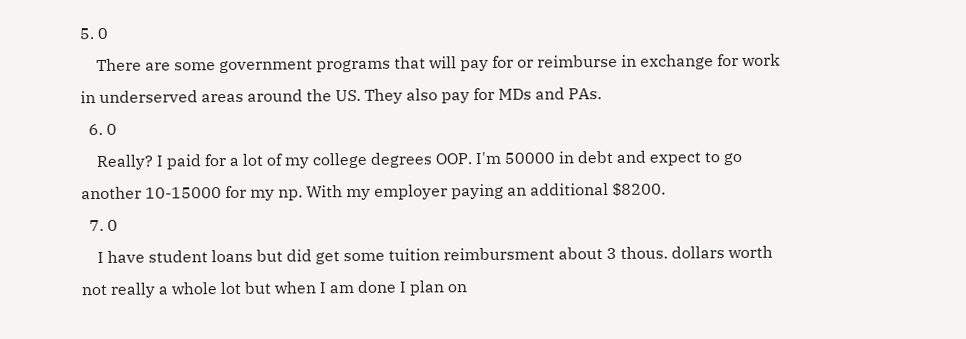5. 0
    There are some government programs that will pay for or reimburse in exchange for work in underserved areas around the US. They also pay for MDs and PAs.
  6. 0
    Really? I paid for a lot of my college degrees OOP. I'm 50000 in debt and expect to go another 10-15000 for my np. With my employer paying an additional $8200.
  7. 0
    I have student loans but did get some tuition reimbursment about 3 thous. dollars worth not really a whole lot but when I am done I plan on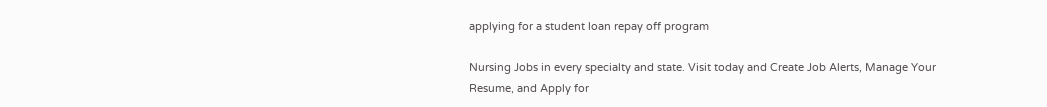applying for a student loan repay off program

Nursing Jobs in every specialty and state. Visit today and Create Job Alerts, Manage Your Resume, and Apply for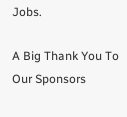Jobs.

A Big Thank You To Our Sponsors